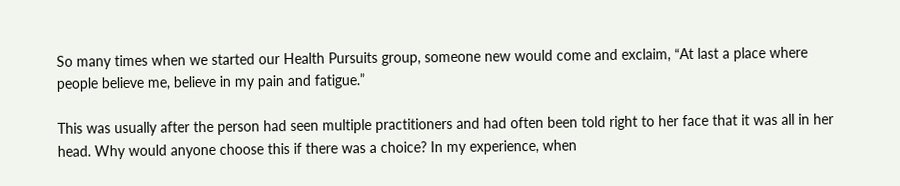So many times when we started our Health Pursuits group, someone new would come and exclaim, “At last a place where people believe me, believe in my pain and fatigue.”

This was usually after the person had seen multiple practitioners and had often been told right to her face that it was all in her head. Why would anyone choose this if there was a choice? In my experience, when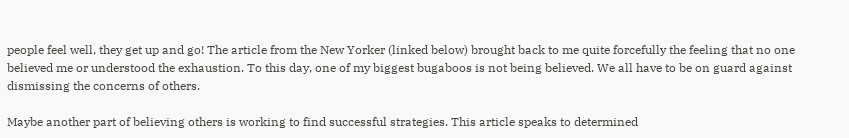people feel well, they get up and go! The article from the New Yorker (linked below) brought back to me quite forcefully the feeling that no one believed me or understood the exhaustion. To this day, one of my biggest bugaboos is not being believed. We all have to be on guard against dismissing the concerns of others.

Maybe another part of believing others is working to find successful strategies. This article speaks to determined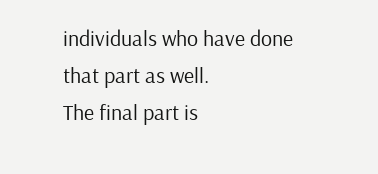individuals who have done that part as well.
The final part is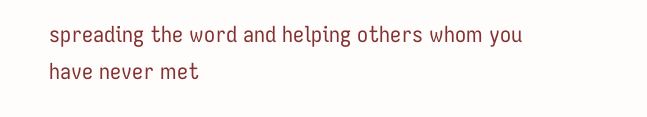spreading the word and helping others whom you have never met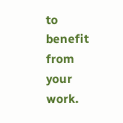to benefit from your work.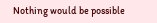Nothing would be possible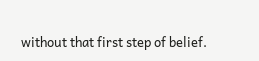without that first step of belief.